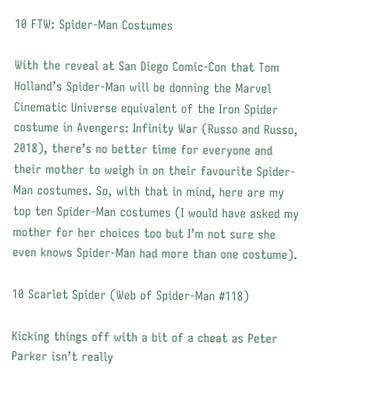10 FTW: Spider-Man Costumes

With the reveal at San Diego Comic-Con that Tom Holland’s Spider-Man will be donning the Marvel Cinematic Universe equivalent of the Iron Spider costume in Avengers: Infinity War (Russo and Russo, 2018), there’s no better time for everyone and their mother to weigh in on their favourite Spider-Man costumes. So, with that in mind, here are my top ten Spider-Man costumes (I would have asked my mother for her choices too but I’m not sure she even knows Spider-Man had more than one costume).

10 Scarlet Spider (Web of Spider-Man #118)

Kicking things off with a bit of a cheat as Peter Parker isn’t really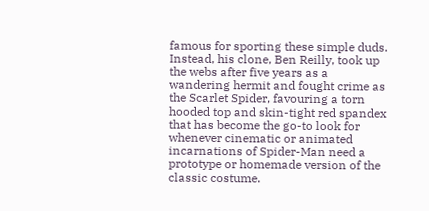famous for sporting these simple duds. Instead, his clone, Ben Reilly, took up the webs after five years as a wandering hermit and fought crime as the Scarlet Spider, favouring a torn hooded top and skin-tight red spandex that has become the go-to look for whenever cinematic or animated incarnations of Spider-Man need a prototype or homemade version of the classic costume.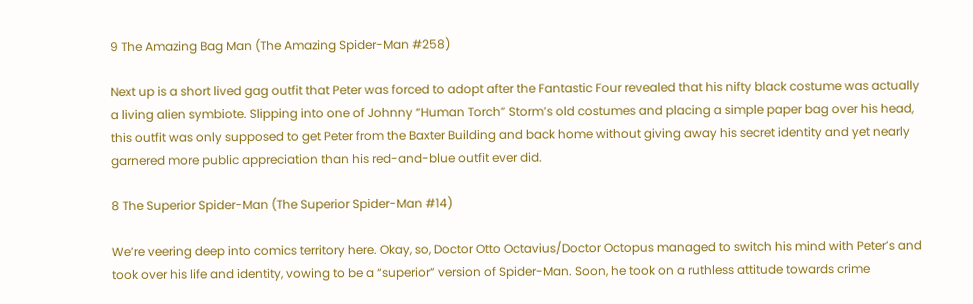9 The Amazing Bag Man (The Amazing Spider-Man #258)

Next up is a short lived gag outfit that Peter was forced to adopt after the Fantastic Four revealed that his nifty black costume was actually a living alien symbiote. Slipping into one of Johnny “Human Torch” Storm’s old costumes and placing a simple paper bag over his head, this outfit was only supposed to get Peter from the Baxter Building and back home without giving away his secret identity and yet nearly garnered more public appreciation than his red-and-blue outfit ever did.

8 The Superior Spider-Man (The Superior Spider-Man #14)

We’re veering deep into comics territory here. Okay, so, Doctor Otto Octavius/Doctor Octopus managed to switch his mind with Peter’s and took over his life and identity, vowing to be a “superior” version of Spider-Man. Soon, he took on a ruthless attitude towards crime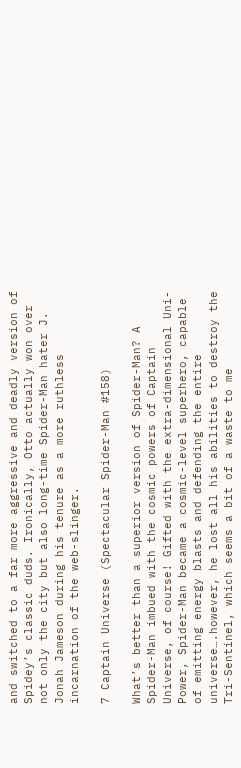and switched to a far more aggressive and deadly version of Spidey’s classic duds. Ironically, Otto actually won over not only the city but also long-time Spider-Man hater J. Jonah Jameson during his tenure as a more ruthless incarnation of the web-slinger.

7 Captain Universe (Spectacular Spider-Man #158)

What’s better than a superior version of Spider-Man? A Spider-Man imbued with the cosmic powers of Captain Universe, of course! Gifted with the extra-dimensional Uni-Power, Spider-Man became a cosmic-level superhero, capable of emitting energy blasts and defending the entire universe….however, he lost all his abilities to destroy the Tri-Sentinel, which seems a bit of a waste to me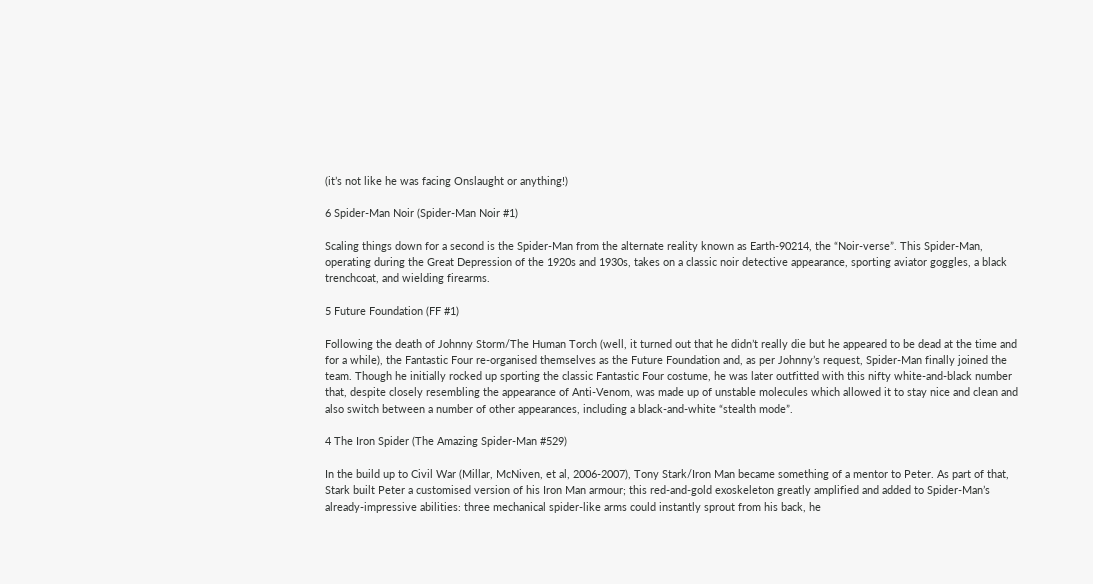(it’s not like he was facing Onslaught or anything!)

6 Spider-Man Noir (Spider-Man Noir #1)

Scaling things down for a second is the Spider-Man from the alternate reality known as Earth-90214, the “Noir-verse”. This Spider-Man, operating during the Great Depression of the 1920s and 1930s, takes on a classic noir detective appearance, sporting aviator goggles, a black trenchcoat, and wielding firearms.

5 Future Foundation (FF #1)

Following the death of Johnny Storm/The Human Torch (well, it turned out that he didn’t really die but he appeared to be dead at the time and for a while), the Fantastic Four re-organised themselves as the Future Foundation and, as per Johnny’s request, Spider-Man finally joined the team. Though he initially rocked up sporting the classic Fantastic Four costume, he was later outfitted with this nifty white-and-black number that, despite closely resembling the appearance of Anti-Venom, was made up of unstable molecules which allowed it to stay nice and clean and also switch between a number of other appearances, including a black-and-white “stealth mode”.

4 The Iron Spider (The Amazing Spider-Man #529)

In the build up to Civil War (Millar, McNiven, et al, 2006-2007), Tony Stark/Iron Man became something of a mentor to Peter. As part of that, Stark built Peter a customised version of his Iron Man armour; this red-and-gold exoskeleton greatly amplified and added to Spider-Man’s already-impressive abilities: three mechanical spider-like arms could instantly sprout from his back, he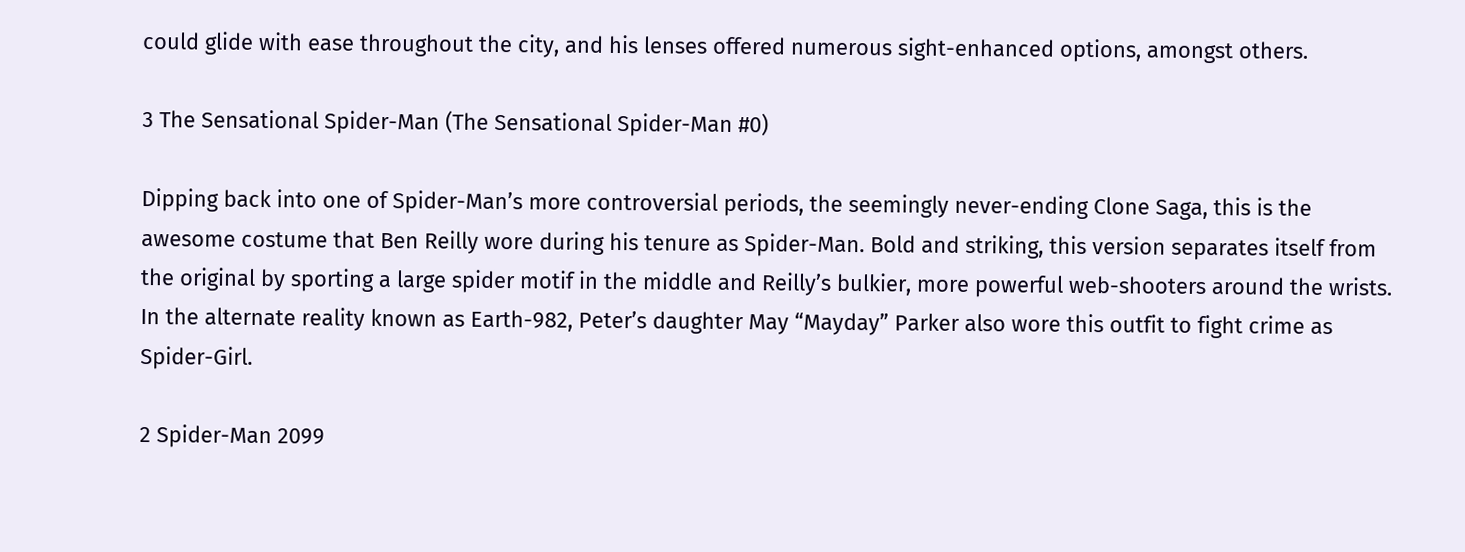could glide with ease throughout the city, and his lenses offered numerous sight-enhanced options, amongst others.

3 The Sensational Spider-Man (The Sensational Spider-Man #0)

Dipping back into one of Spider-Man’s more controversial periods, the seemingly never-ending Clone Saga, this is the awesome costume that Ben Reilly wore during his tenure as Spider-Man. Bold and striking, this version separates itself from the original by sporting a large spider motif in the middle and Reilly’s bulkier, more powerful web-shooters around the wrists. In the alternate reality known as Earth-982, Peter’s daughter May “Mayday” Parker also wore this outfit to fight crime as Spider-Girl.

2 Spider-Man 2099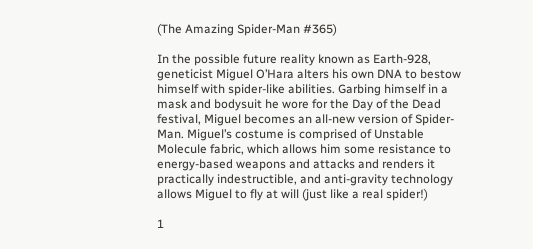(The Amazing Spider-Man #365)

In the possible future reality known as Earth-928, geneticist Miguel O’Hara alters his own DNA to bestow himself with spider-like abilities. Garbing himself in a mask and bodysuit he wore for the Day of the Dead festival, Miguel becomes an all-new version of Spider-Man. Miguel’s costume is comprised of Unstable Molecule fabric, which allows him some resistance to energy-based weapons and attacks and renders it practically indestructible, and anti-gravity technology allows Miguel to fly at will (just like a real spider!)

1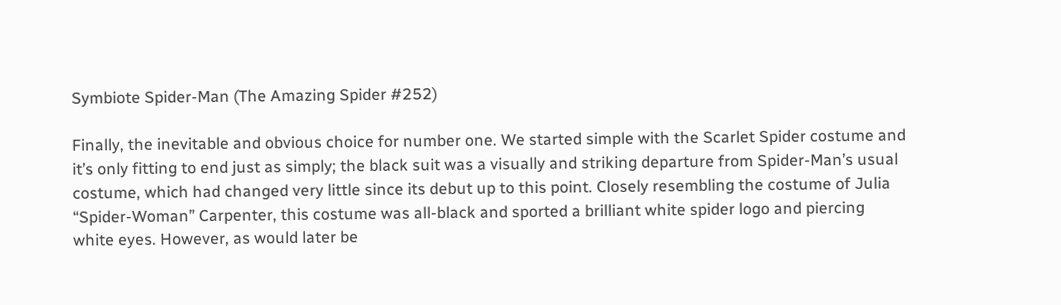Symbiote Spider-Man (The Amazing Spider #252)

Finally, the inevitable and obvious choice for number one. We started simple with the Scarlet Spider costume and it’s only fitting to end just as simply; the black suit was a visually and striking departure from Spider-Man’s usual costume, which had changed very little since its debut up to this point. Closely resembling the costume of Julia “Spider-Woman” Carpenter, this costume was all-black and sported a brilliant white spider logo and piercing white eyes. However, as would later be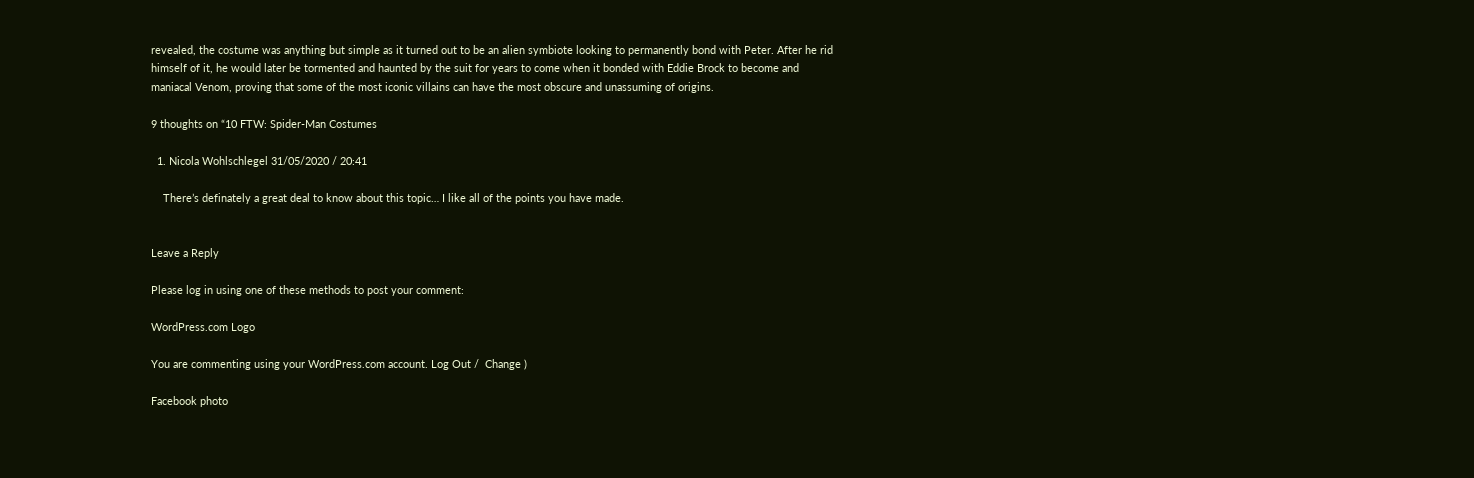revealed, the costume was anything but simple as it turned out to be an alien symbiote looking to permanently bond with Peter. After he rid himself of it, he would later be tormented and haunted by the suit for years to come when it bonded with Eddie Brock to become and maniacal Venom, proving that some of the most iconic villains can have the most obscure and unassuming of origins.

9 thoughts on “10 FTW: Spider-Man Costumes

  1. Nicola Wohlschlegel 31/05/2020 / 20:41

    There’s definately a great deal to know about this topic… I like all of the points you have made.


Leave a Reply

Please log in using one of these methods to post your comment:

WordPress.com Logo

You are commenting using your WordPress.com account. Log Out /  Change )

Facebook photo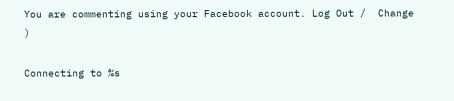You are commenting using your Facebook account. Log Out /  Change )

Connecting to %s